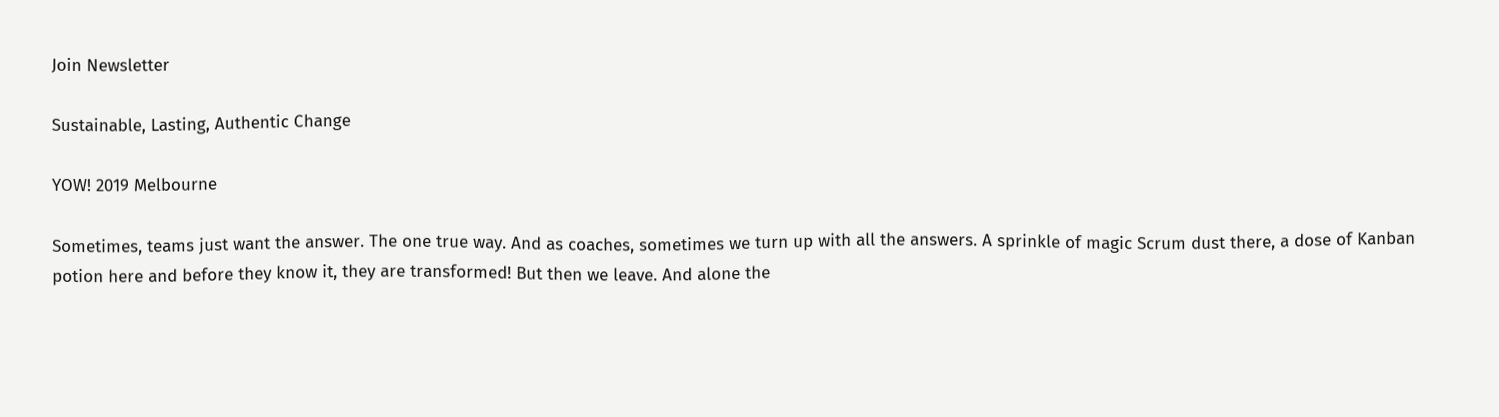Join Newsletter

Sustainable, Lasting, Authentic Change

YOW! 2019 Melbourne

Sometimes, teams just want the answer. The one true way. And as coaches, sometimes we turn up with all the answers. A sprinkle of magic Scrum dust there, a dose of Kanban potion here and before they know it, they are transformed! But then we leave. And alone the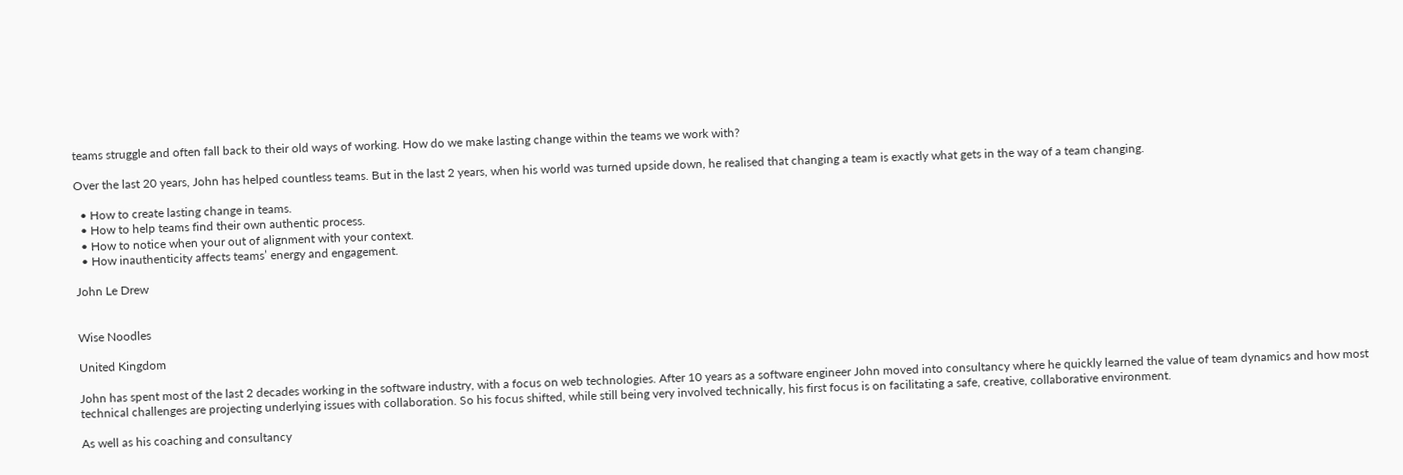teams struggle and often fall back to their old ways of working. How do we make lasting change within the teams we work with?

Over the last 20 years, John has helped countless teams. But in the last 2 years, when his world was turned upside down, he realised that changing a team is exactly what gets in the way of a team changing.

  • How to create lasting change in teams.
  • How to help teams find their own authentic process.
  • How to notice when your out of alignment with your context.
  • How inauthenticity affects teams’ energy and engagement.

John Le Drew


Wise Noodles

United Kingdom

John has spent most of the last 2 decades working in the software industry, with a focus on web technologies. After 10 years as a software engineer John moved into consultancy where he quickly learned the value of team dynamics and how most technical challenges are projecting underlying issues with collaboration. So his focus shifted, while still being very involved technically, his first focus is on facilitating a safe, creative, collaborative environment.

As well as his coaching and consultancy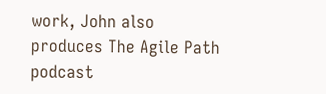work, John also produces The Agile Path podcast